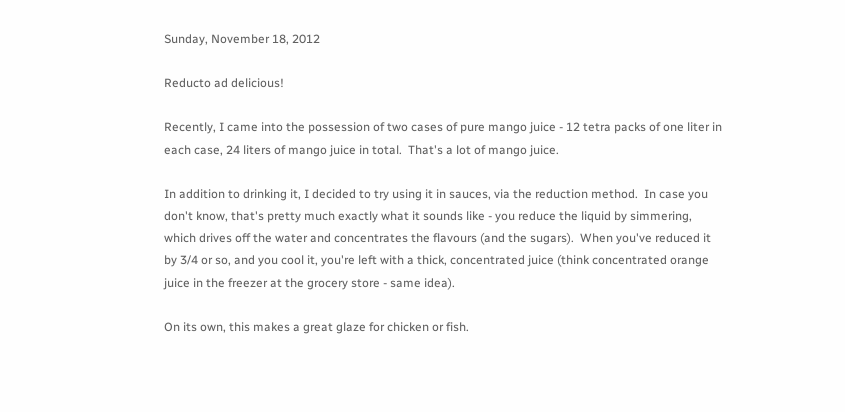Sunday, November 18, 2012

Reducto ad delicious!

Recently, I came into the possession of two cases of pure mango juice - 12 tetra packs of one liter in each case, 24 liters of mango juice in total.  That's a lot of mango juice.

In addition to drinking it, I decided to try using it in sauces, via the reduction method.  In case you don't know, that's pretty much exactly what it sounds like - you reduce the liquid by simmering, which drives off the water and concentrates the flavours (and the sugars).  When you've reduced it by 3/4 or so, and you cool it, you're left with a thick, concentrated juice (think concentrated orange juice in the freezer at the grocery store - same idea).

On its own, this makes a great glaze for chicken or fish.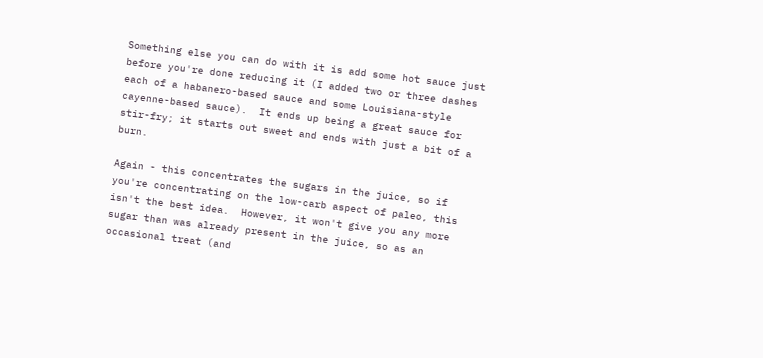Something else you can do with it is add some hot sauce just before you're done reducing it (I added two or three dashes each of a habanero-based sauce and some Louisiana-style cayenne-based sauce).  It ends up being a great sauce for stir-fry; it starts out sweet and ends with just a bit of a burn.

Again - this concentrates the sugars in the juice, so if you're concentrating on the low-carb aspect of paleo, this isn't the best idea.  However, it won't give you any more sugar than was already present in the juice, so as an occasional treat (and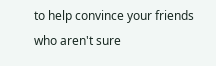to help convince your friends who aren't sure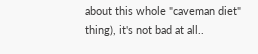about this whole "caveman diet" thing), it's not bad at all..